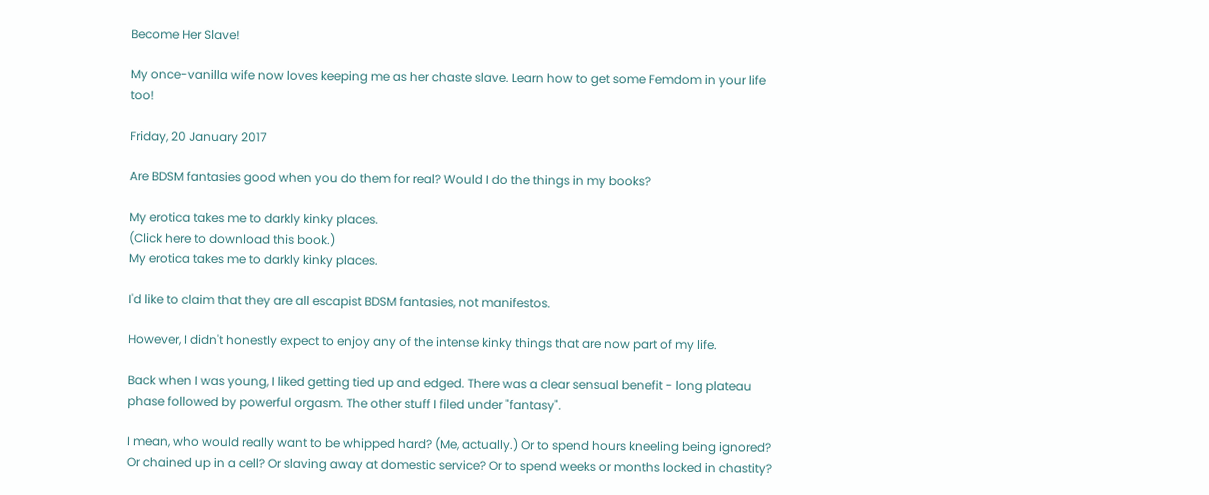Become Her Slave!

My once-vanilla wife now loves keeping me as her chaste slave. Learn how to get some Femdom in your life too!

Friday, 20 January 2017

Are BDSM fantasies good when you do them for real? Would I do the things in my books?

My erotica takes me to darkly kinky places.
(Click here to download this book.)
My erotica takes me to darkly kinky places.

I'd like to claim that they are all escapist BDSM fantasies, not manifestos.

However, I didn't honestly expect to enjoy any of the intense kinky things that are now part of my life.

Back when I was young, I liked getting tied up and edged. There was a clear sensual benefit - long plateau phase followed by powerful orgasm. The other stuff I filed under "fantasy".

I mean, who would really want to be whipped hard? (Me, actually.) Or to spend hours kneeling being ignored? Or chained up in a cell? Or slaving away at domestic service? Or to spend weeks or months locked in chastity?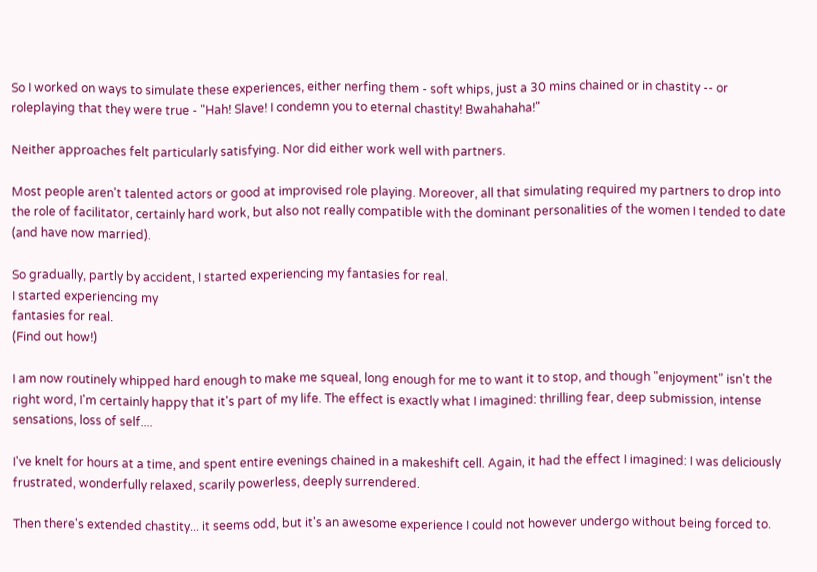So I worked on ways to simulate these experiences, either nerfing them - soft whips, just a 30 mins chained or in chastity -- or roleplaying that they were true - "Hah! Slave! I condemn you to eternal chastity! Bwahahaha!"

Neither approaches felt particularly satisfying. Nor did either work well with partners.

Most people aren't talented actors or good at improvised role playing. Moreover, all that simulating required my partners to drop into the role of facilitator, certainly hard work, but also not really compatible with the dominant personalities of the women I tended to date (and have now married).

So gradually, partly by accident, I started experiencing my fantasies for real.
I started experiencing my
fantasies for real.
(Find out how!)

I am now routinely whipped hard enough to make me squeal, long enough for me to want it to stop, and though "enjoyment" isn't the right word, I'm certainly happy that it's part of my life. The effect is exactly what I imagined: thrilling fear, deep submission, intense sensations, loss of self....

I've knelt for hours at a time, and spent entire evenings chained in a makeshift cell. Again, it had the effect I imagined: I was deliciously frustrated, wonderfully relaxed, scarily powerless, deeply surrendered.

Then there's extended chastity... it seems odd, but it's an awesome experience I could not however undergo without being forced to.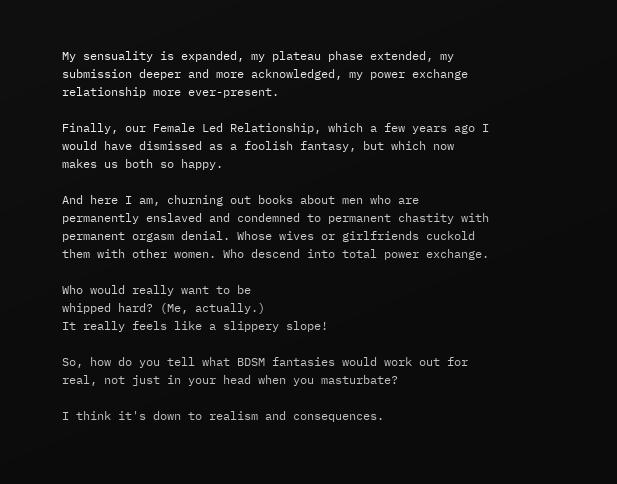My sensuality is expanded, my plateau phase extended, my submission deeper and more acknowledged, my power exchange relationship more ever-present.

Finally, our Female Led Relationship, which a few years ago I would have dismissed as a foolish fantasy, but which now makes us both so happy.

And here I am, churning out books about men who are permanently enslaved and condemned to permanent chastity with permanent orgasm denial. Whose wives or girlfriends cuckold them with other women. Who descend into total power exchange.

Who would really want to be
whipped hard? (Me, actually.)
It really feels like a slippery slope!

So, how do you tell what BDSM fantasies would work out for real, not just in your head when you masturbate?

I think it's down to realism and consequences.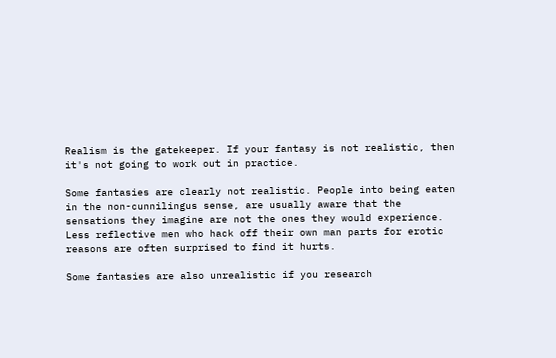Realism is the gatekeeper. If your fantasy is not realistic, then it's not going to work out in practice.

Some fantasies are clearly not realistic. People into being eaten in the non-cunnilingus sense, are usually aware that the sensations they imagine are not the ones they would experience. Less reflective men who hack off their own man parts for erotic reasons are often surprised to find it hurts.

Some fantasies are also unrealistic if you research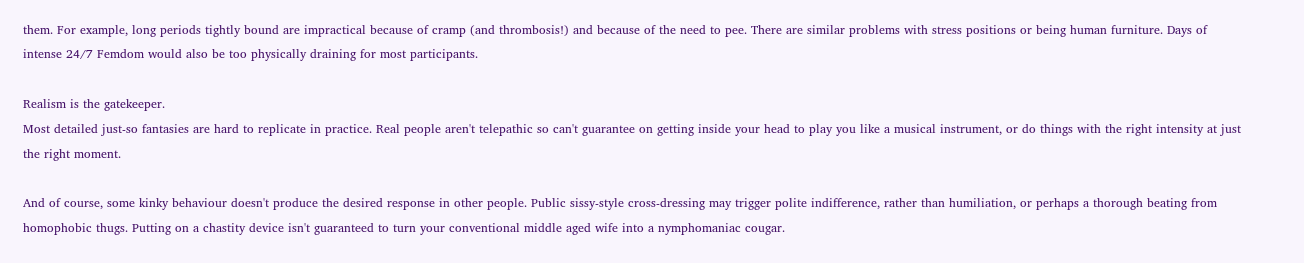them. For example, long periods tightly bound are impractical because of cramp (and thrombosis!) and because of the need to pee. There are similar problems with stress positions or being human furniture. Days of intense 24/7 Femdom would also be too physically draining for most participants.

Realism is the gatekeeper.
Most detailed just-so fantasies are hard to replicate in practice. Real people aren't telepathic so can't guarantee on getting inside your head to play you like a musical instrument, or do things with the right intensity at just the right moment.

And of course, some kinky behaviour doesn't produce the desired response in other people. Public sissy-style cross-dressing may trigger polite indifference, rather than humiliation, or perhaps a thorough beating from homophobic thugs. Putting on a chastity device isn't guaranteed to turn your conventional middle aged wife into a nymphomaniac cougar.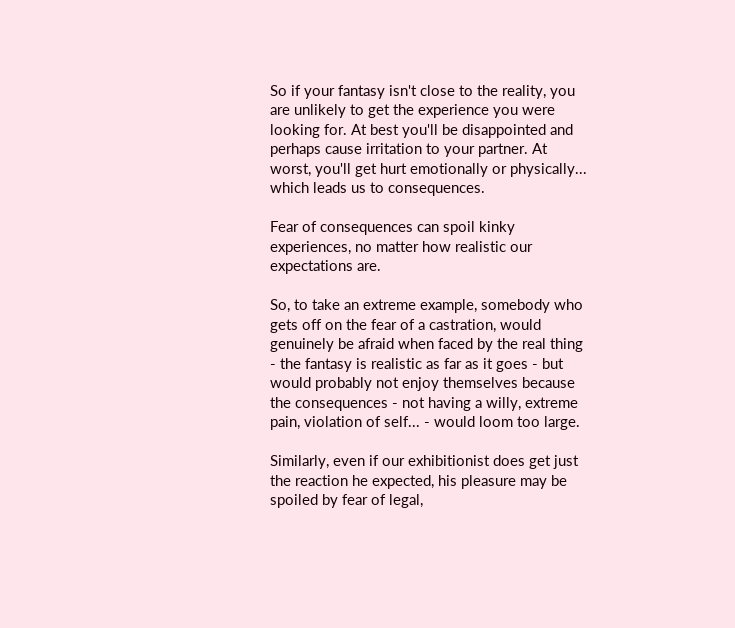So if your fantasy isn't close to the reality, you are unlikely to get the experience you were looking for. At best you'll be disappointed and perhaps cause irritation to your partner. At worst, you'll get hurt emotionally or physically... which leads us to consequences.

Fear of consequences can spoil kinky experiences, no matter how realistic our expectations are.

So, to take an extreme example, somebody who gets off on the fear of a castration, would genuinely be afraid when faced by the real thing - the fantasy is realistic as far as it goes - but would probably not enjoy themselves because the consequences - not having a willy, extreme pain, violation of self... - would loom too large.

Similarly, even if our exhibitionist does get just the reaction he expected, his pleasure may be spoiled by fear of legal,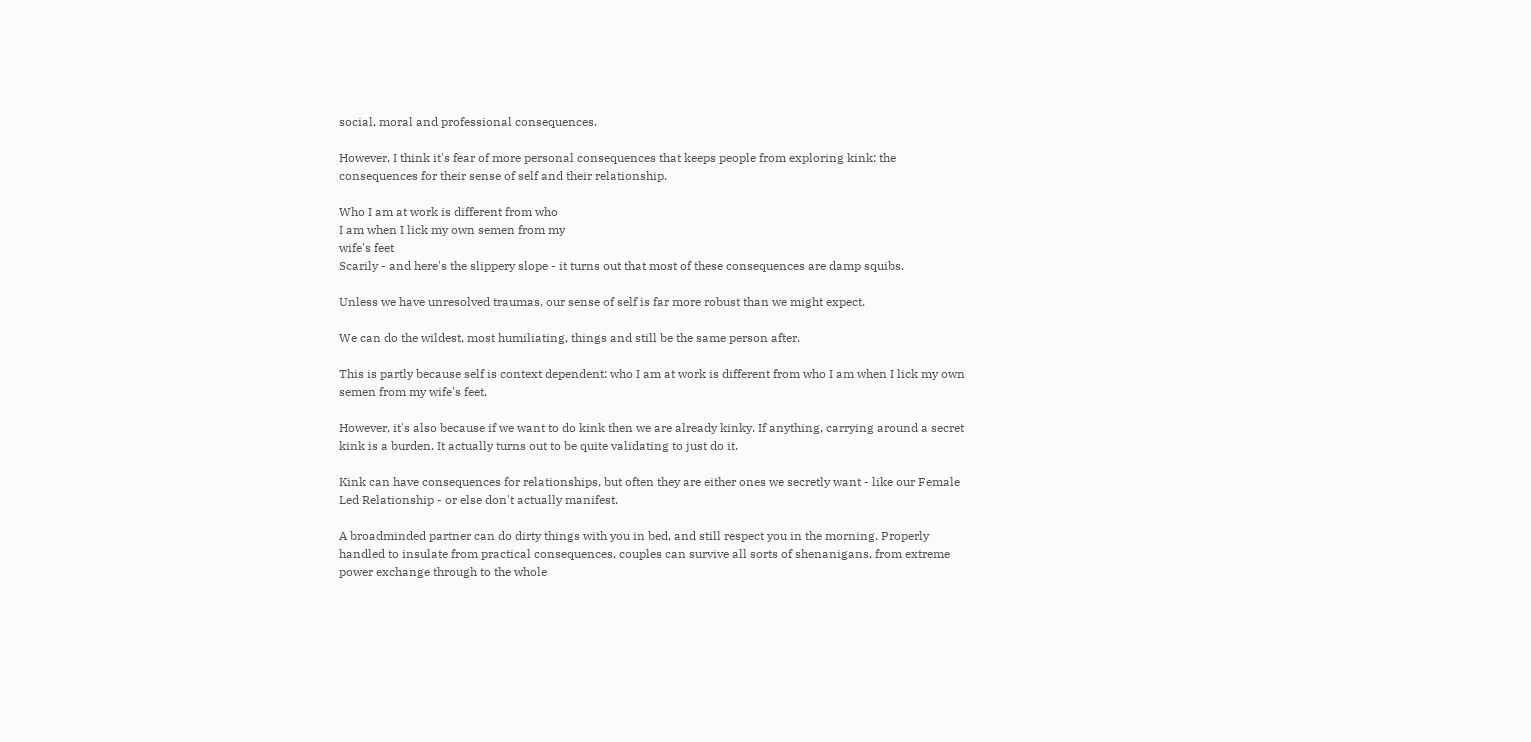social, moral and professional consequences.

However, I think it's fear of more personal consequences that keeps people from exploring kink: the consequences for their sense of self and their relationship.

Who I am at work is different from who
I am when I lick my own semen from my
wife's feet
Scarily - and here's the slippery slope - it turns out that most of these consequences are damp squibs.

Unless we have unresolved traumas, our sense of self is far more robust than we might expect.

We can do the wildest, most humiliating, things and still be the same person after.

This is partly because self is context dependent: who I am at work is different from who I am when I lick my own semen from my wife's feet.

However, it's also because if we want to do kink then we are already kinky. If anything, carrying around a secret kink is a burden. It actually turns out to be quite validating to just do it.

Kink can have consequences for relationships, but often they are either ones we secretly want - like our Female Led Relationship - or else don't actually manifest.

A broadminded partner can do dirty things with you in bed, and still respect you in the morning. Properly handled to insulate from practical consequences, couples can survive all sorts of shenanigans, from extreme power exchange through to the whole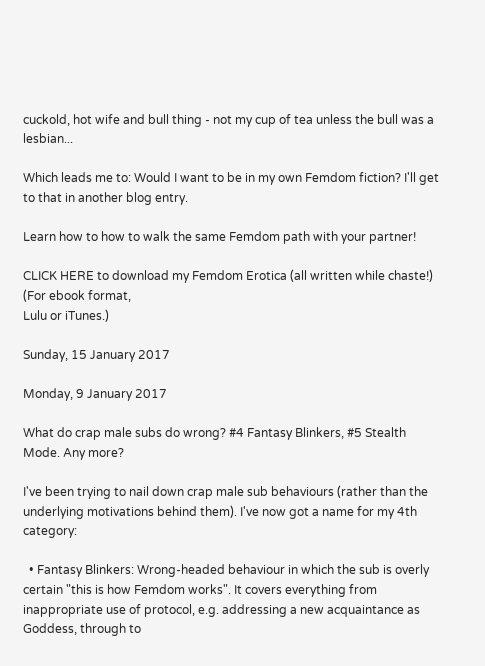cuckold, hot wife and bull thing - not my cup of tea unless the bull was a lesbian...

Which leads me to: Would I want to be in my own Femdom fiction? I'll get to that in another blog entry.

Learn how to how to walk the same Femdom path with your partner!

CLICK HERE to download my Femdom Erotica (all written while chaste!)
(For ebook format,
Lulu or iTunes.)

Sunday, 15 January 2017

Monday, 9 January 2017

What do crap male subs do wrong? #4 Fantasy Blinkers, #5 Stealth Mode. Any more?

I've been trying to nail down crap male sub behaviours (rather than the underlying motivations behind them). I've now got a name for my 4th category:

  • Fantasy Blinkers: Wrong-headed behaviour in which the sub is overly certain "this is how Femdom works". It covers everything from inappropriate use of protocol, e.g. addressing a new acquaintance as Goddess, through to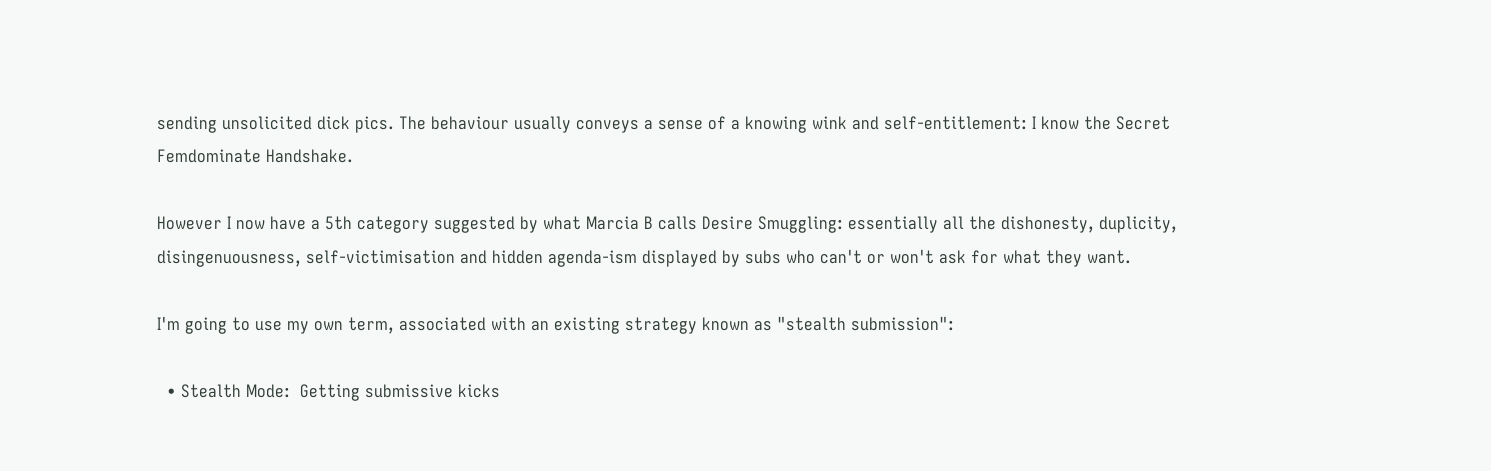sending unsolicited dick pics. The behaviour usually conveys a sense of a knowing wink and self-entitlement: I know the Secret Femdominate Handshake.

However I now have a 5th category suggested by what Marcia B calls Desire Smuggling: essentially all the dishonesty, duplicity, disingenuousness, self-victimisation and hidden agenda-ism displayed by subs who can't or won't ask for what they want.

I'm going to use my own term, associated with an existing strategy known as "stealth submission":

  • Stealth Mode:  Getting submissive kicks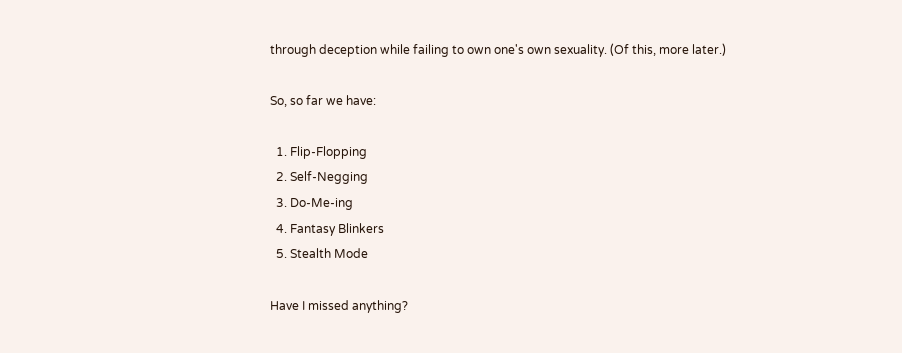through deception while failing to own one's own sexuality. (Of this, more later.)

So, so far we have:

  1. Flip-Flopping
  2. Self-Negging
  3. Do-Me-ing
  4. Fantasy Blinkers
  5. Stealth Mode

Have I missed anything?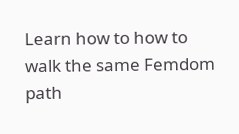Learn how to how to walk the same Femdom path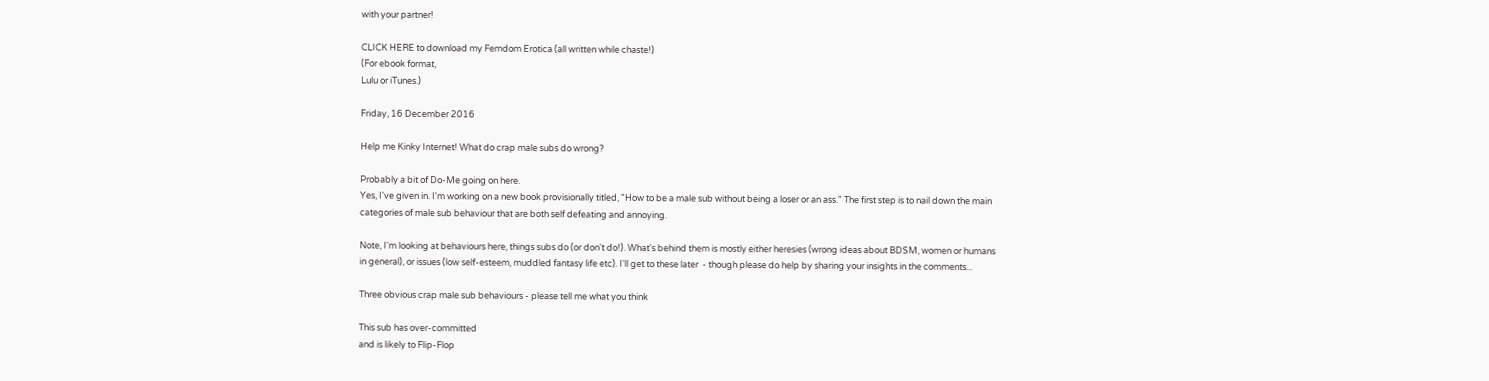with your partner!

CLICK HERE to download my Femdom Erotica (all written while chaste!)
(For ebook format,
Lulu or iTunes.)

Friday, 16 December 2016

Help me Kinky Internet! What do crap male subs do wrong?

Probably a bit of Do-Me going on here.
Yes, I've given in. I'm working on a new book provisionally titled, "How to be a male sub without being a loser or an ass." The first step is to nail down the main categories of male sub behaviour that are both self defeating and annoying.

Note, I'm looking at behaviours here, things subs do (or don't do!). What's behind them is mostly either heresies (wrong ideas about BDSM, women or humans in general), or issues (low self-esteem, muddled fantasy life etc). I'll get to these later  - though please do help by sharing your insights in the comments...

Three obvious crap male sub behaviours - please tell me what you think

This sub has over-committed
and is likely to Flip-Flop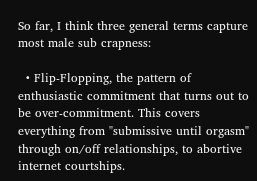So far, I think three general terms capture most male sub crapness:

  • Flip-Flopping, the pattern of enthusiastic commitment that turns out to be over-commitment. This covers everything from "submissive until orgasm" through on/off relationships, to abortive internet courtships.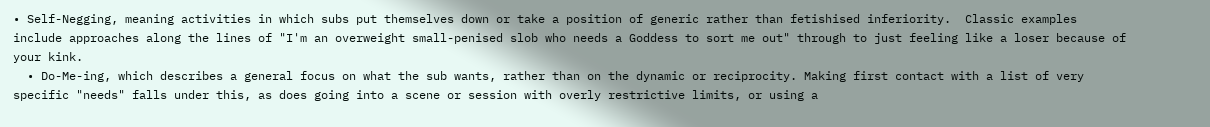• Self-Negging, meaning activities in which subs put themselves down or take a position of generic rather than fetishised inferiority.  Classic examples include approaches along the lines of "I'm an overweight small-penised slob who needs a Goddess to sort me out" through to just feeling like a loser because of your kink.
  • Do-Me-ing, which describes a general focus on what the sub wants, rather than on the dynamic or reciprocity. Making first contact with a list of very specific "needs" falls under this, as does going into a scene or session with overly restrictive limits, or using a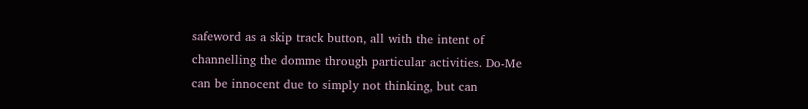safeword as a skip track button, all with the intent of channelling the domme through particular activities. Do-Me can be innocent due to simply not thinking, but can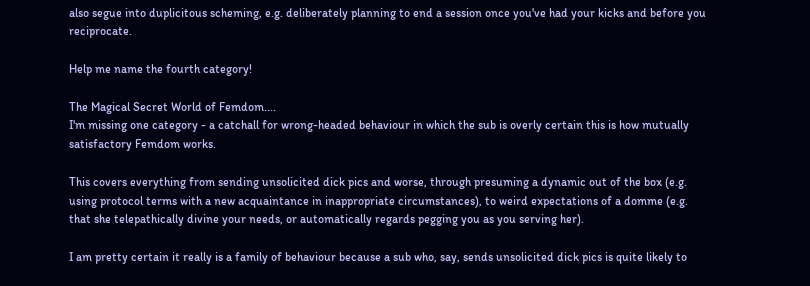also segue into duplicitous scheming, e.g. deliberately planning to end a session once you've had your kicks and before you reciprocate.

Help me name the fourth category!

The Magical Secret World of Femdom....
I'm missing one category - a catchall for wrong-headed behaviour in which the sub is overly certain this is how mutually satisfactory Femdom works.

This covers everything from sending unsolicited dick pics and worse, through presuming a dynamic out of the box (e.g. using protocol terms with a new acquaintance in inappropriate circumstances), to weird expectations of a domme (e.g. that she telepathically divine your needs, or automatically regards pegging you as you serving her).

I am pretty certain it really is a family of behaviour because a sub who, say, sends unsolicited dick pics is quite likely to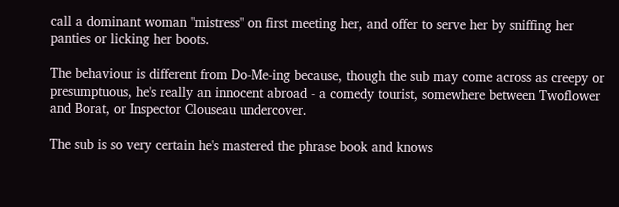call a dominant woman "mistress" on first meeting her, and offer to serve her by sniffing her panties or licking her boots.

The behaviour is different from Do-Me-ing because, though the sub may come across as creepy or presumptuous, he's really an innocent abroad - a comedy tourist, somewhere between Twoflower and Borat, or Inspector Clouseau undercover.

The sub is so very certain he's mastered the phrase book and knows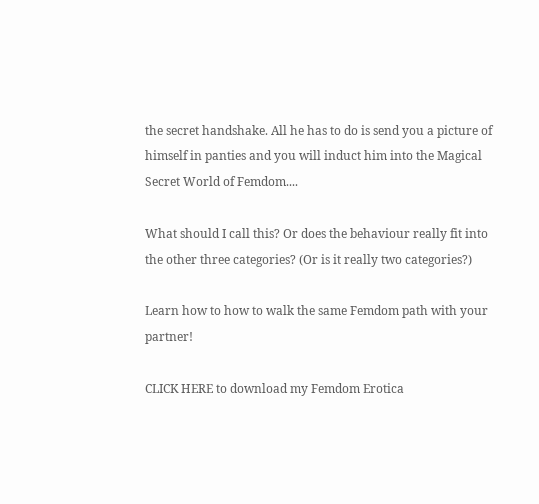the secret handshake. All he has to do is send you a picture of himself in panties and you will induct him into the Magical Secret World of Femdom....

What should I call this? Or does the behaviour really fit into the other three categories? (Or is it really two categories?)

Learn how to how to walk the same Femdom path with your partner!

CLICK HERE to download my Femdom Erotica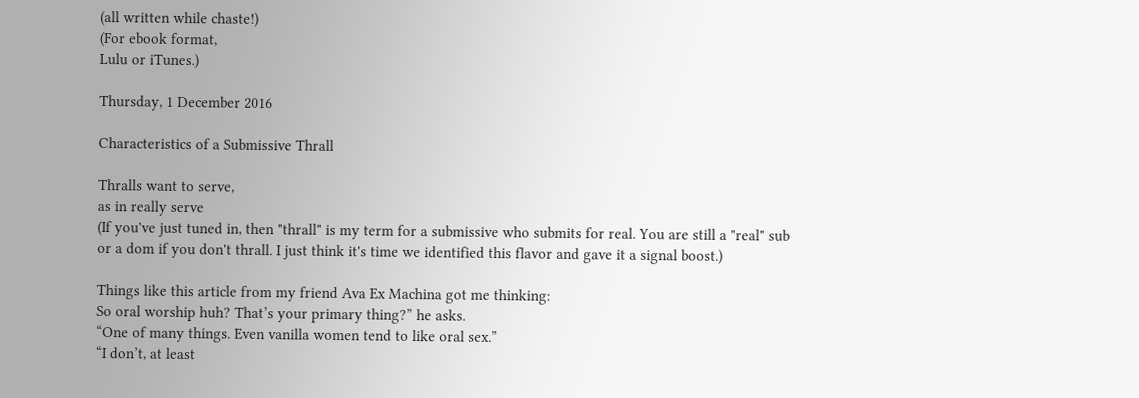(all written while chaste!)
(For ebook format,
Lulu or iTunes.)

Thursday, 1 December 2016

Characteristics of a Submissive Thrall

Thralls want to serve,
as in really serve
(If you've just tuned in, then "thrall" is my term for a submissive who submits for real. You are still a "real" sub or a dom if you don't thrall. I just think it's time we identified this flavor and gave it a signal boost.)

Things like this article from my friend Ava Ex Machina got me thinking:
So oral worship huh? That’s your primary thing?” he asks.
“One of many things. Even vanilla women tend to like oral sex.”
“I don’t, at least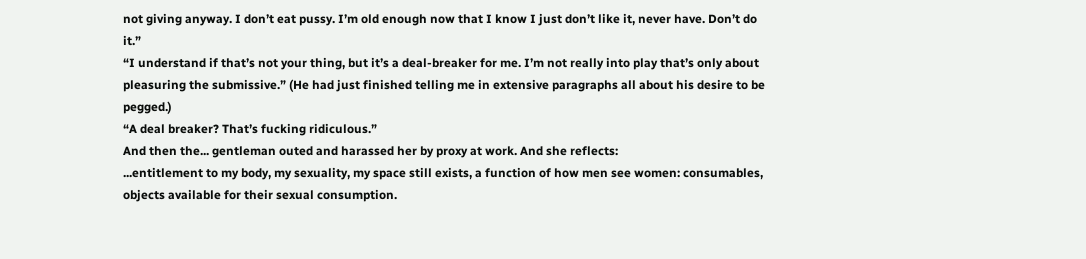not giving anyway. I don’t eat pussy. I’m old enough now that I know I just don’t like it, never have. Don’t do it.”
“I understand if that’s not your thing, but it’s a deal-breaker for me. I’m not really into play that’s only about pleasuring the submissive.” (He had just finished telling me in extensive paragraphs all about his desire to be pegged.)
“A deal breaker? That’s fucking ridiculous.”
And then the... gentleman outed and harassed her by proxy at work. And she reflects:
...entitlement to my body, my sexuality, my space still exists, a function of how men see women: consumables, objects available for their sexual consumption.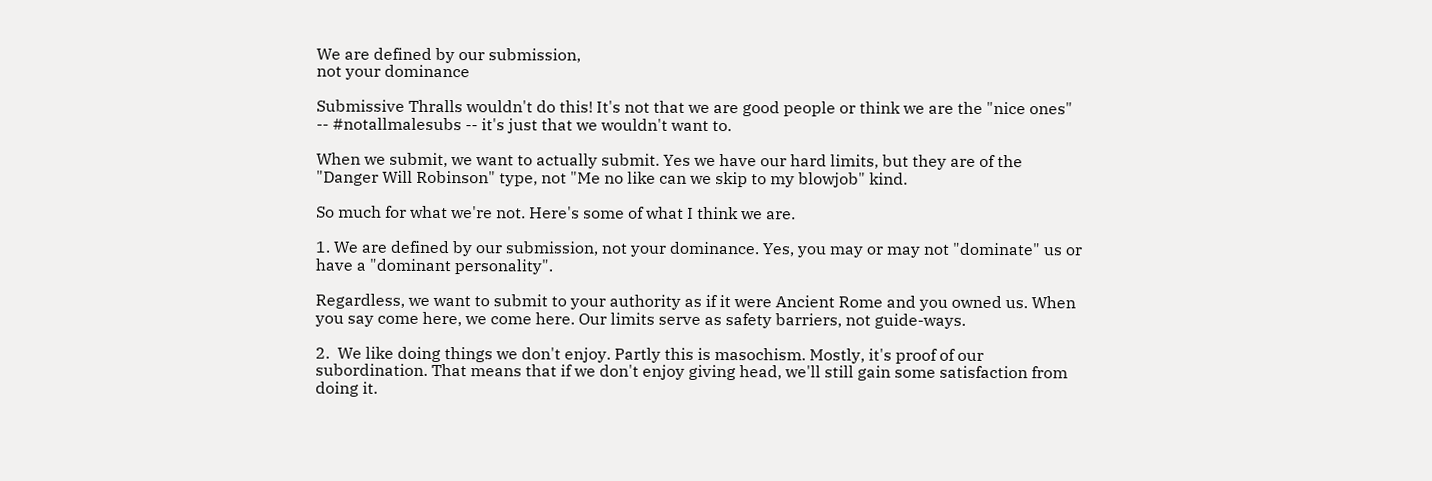We are defined by our submission,
not your dominance

Submissive Thralls wouldn't do this! It's not that we are good people or think we are the "nice ones" -- #notallmalesubs -- it's just that we wouldn't want to.

When we submit, we want to actually submit. Yes we have our hard limits, but they are of the "Danger Will Robinson" type, not "Me no like can we skip to my blowjob" kind.

So much for what we're not. Here's some of what I think we are.

1. We are defined by our submission, not your dominance. Yes, you may or may not "dominate" us or have a "dominant personality".

Regardless, we want to submit to your authority as if it were Ancient Rome and you owned us. When you say come here, we come here. Our limits serve as safety barriers, not guide-ways.

2.  We like doing things we don't enjoy. Partly this is masochism. Mostly, it's proof of our subordination. That means that if we don't enjoy giving head, we'll still gain some satisfaction from doing it.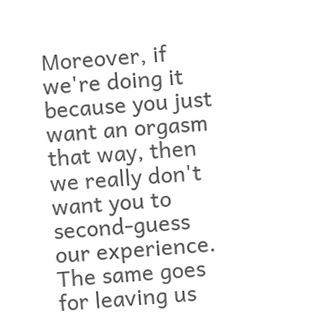Moreover, if we're doing it because you just want an orgasm that way, then we really don't want you to second-guess our experience. The same goes for leaving us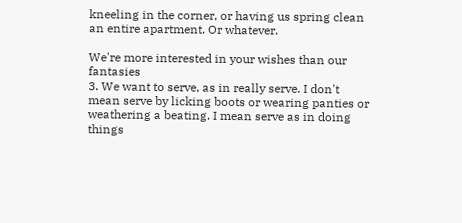kneeling in the corner, or having us spring clean an entire apartment. Or whatever.

We're more interested in your wishes than our fantasies
3. We want to serve, as in really serve. I don't mean serve by licking boots or wearing panties or weathering a beating. I mean serve as in doing things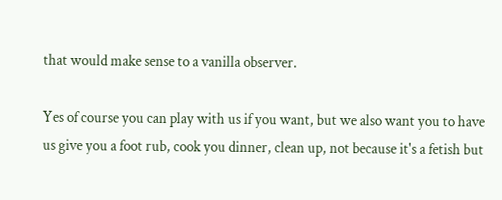that would make sense to a vanilla observer.

Yes of course you can play with us if you want, but we also want you to have us give you a foot rub, cook you dinner, clean up, not because it's a fetish but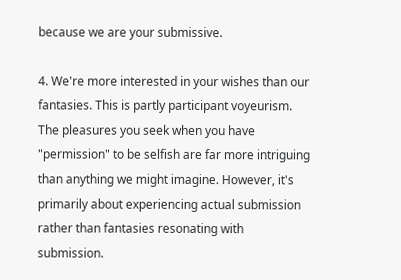because we are your submissive.

4. We're more interested in your wishes than our fantasies. This is partly participant voyeurism. The pleasures you seek when you have "permission" to be selfish are far more intriguing than anything we might imagine. However, it's primarily about experiencing actual submission rather than fantasies resonating with submission.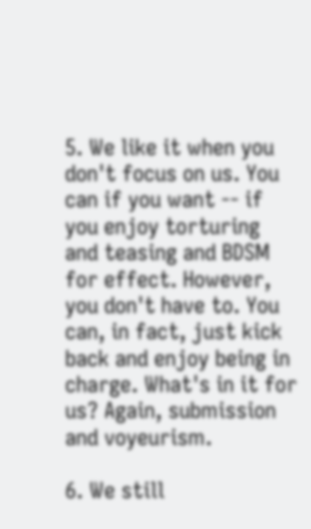5. We like it when you don't focus on us. You can if you want -- if you enjoy torturing and teasing and BDSM for effect. However, you don't have to. You can, in fact, just kick back and enjoy being in charge. What's in it for us? Again, submission and voyeurism.

6. We still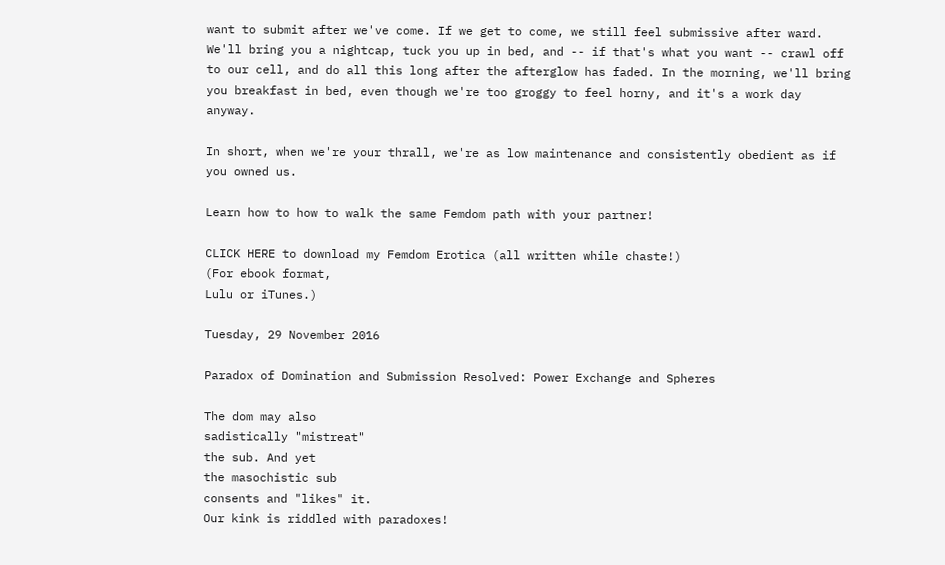want to submit after we've come. If we get to come, we still feel submissive after ward. We'll bring you a nightcap, tuck you up in bed, and -- if that's what you want -- crawl off to our cell, and do all this long after the afterglow has faded. In the morning, we'll bring you breakfast in bed, even though we're too groggy to feel horny, and it's a work day anyway.

In short, when we're your thrall, we're as low maintenance and consistently obedient as if you owned us.

Learn how to how to walk the same Femdom path with your partner!

CLICK HERE to download my Femdom Erotica (all written while chaste!)
(For ebook format,
Lulu or iTunes.)

Tuesday, 29 November 2016

Paradox of Domination and Submission Resolved: Power Exchange and Spheres

The dom may also
sadistically "mistreat"
the sub. And yet
the masochistic sub
consents and "likes" it.
Our kink is riddled with paradoxes!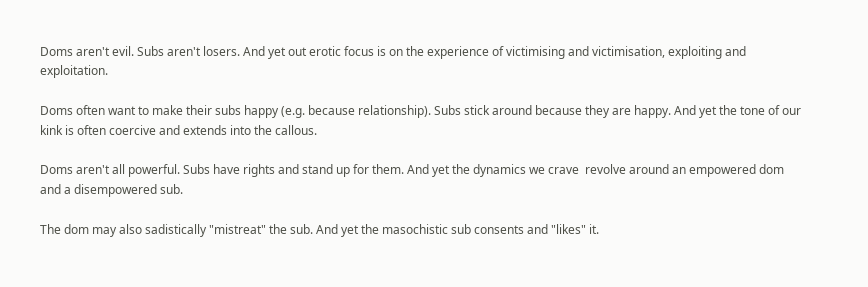Doms aren't evil. Subs aren't losers. And yet out erotic focus is on the experience of victimising and victimisation, exploiting and exploitation.

Doms often want to make their subs happy (e.g. because relationship). Subs stick around because they are happy. And yet the tone of our kink is often coercive and extends into the callous.

Doms aren't all powerful. Subs have rights and stand up for them. And yet the dynamics we crave  revolve around an empowered dom and a disempowered sub.

The dom may also sadistically "mistreat" the sub. And yet the masochistic sub consents and "likes" it.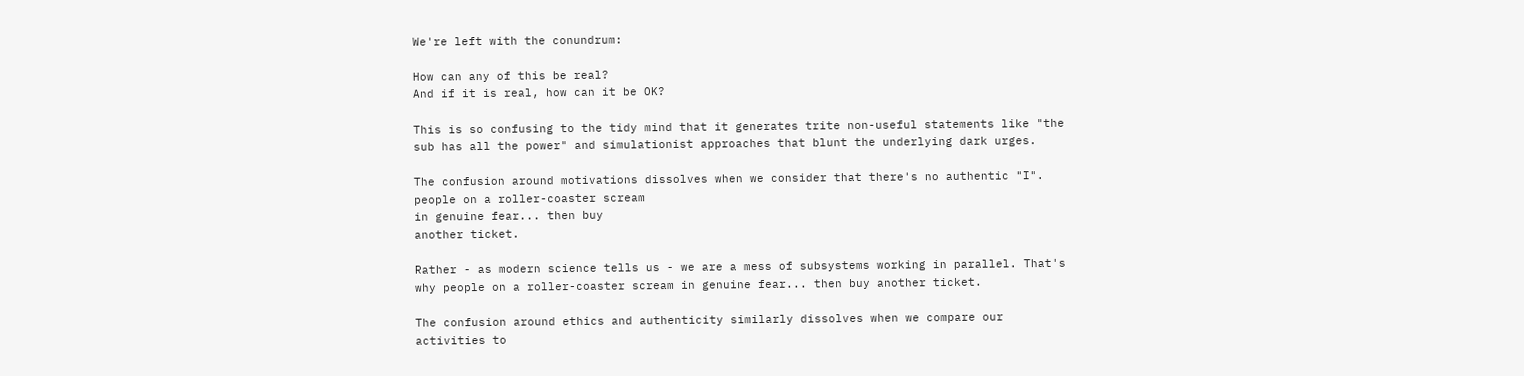We're left with the conundrum:

How can any of this be real?
And if it is real, how can it be OK?

This is so confusing to the tidy mind that it generates trite non-useful statements like "the sub has all the power" and simulationist approaches that blunt the underlying dark urges.

The confusion around motivations dissolves when we consider that there's no authentic "I".
people on a roller-coaster scream
in genuine fear... then buy
another ticket.

Rather - as modern science tells us - we are a mess of subsystems working in parallel. That's why people on a roller-coaster scream in genuine fear... then buy another ticket.

The confusion around ethics and authenticity similarly dissolves when we compare our activities to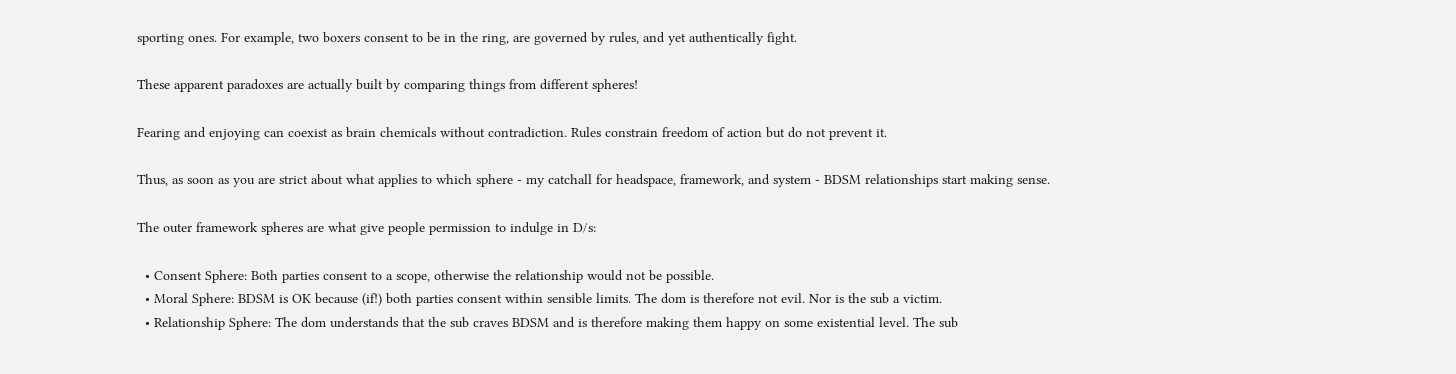sporting ones. For example, two boxers consent to be in the ring, are governed by rules, and yet authentically fight.

These apparent paradoxes are actually built by comparing things from different spheres!

Fearing and enjoying can coexist as brain chemicals without contradiction. Rules constrain freedom of action but do not prevent it.

Thus, as soon as you are strict about what applies to which sphere - my catchall for headspace, framework, and system - BDSM relationships start making sense.

The outer framework spheres are what give people permission to indulge in D/s:

  • Consent Sphere: Both parties consent to a scope, otherwise the relationship would not be possible.
  • Moral Sphere: BDSM is OK because (if!) both parties consent within sensible limits. The dom is therefore not evil. Nor is the sub a victim.
  • Relationship Sphere: The dom understands that the sub craves BDSM and is therefore making them happy on some existential level. The sub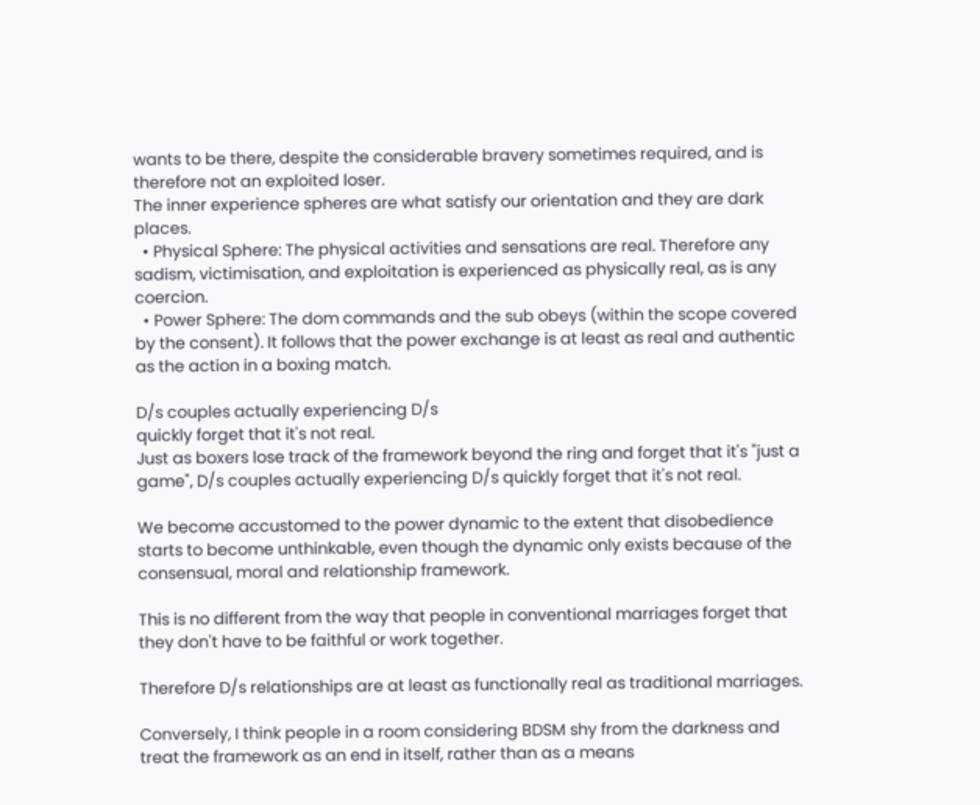wants to be there, despite the considerable bravery sometimes required, and is therefore not an exploited loser.
The inner experience spheres are what satisfy our orientation and they are dark places.
  • Physical Sphere: The physical activities and sensations are real. Therefore any sadism, victimisation, and exploitation is experienced as physically real, as is any coercion.
  • Power Sphere: The dom commands and the sub obeys (within the scope covered by the consent). It follows that the power exchange is at least as real and authentic as the action in a boxing match.

D/s couples actually experiencing D/s
quickly forget that it's not real.
Just as boxers lose track of the framework beyond the ring and forget that it's "just a game", D/s couples actually experiencing D/s quickly forget that it's not real.

We become accustomed to the power dynamic to the extent that disobedience starts to become unthinkable, even though the dynamic only exists because of the consensual, moral and relationship framework.

This is no different from the way that people in conventional marriages forget that they don't have to be faithful or work together.

Therefore D/s relationships are at least as functionally real as traditional marriages.

Conversely, I think people in a room considering BDSM shy from the darkness and treat the framework as an end in itself, rather than as a means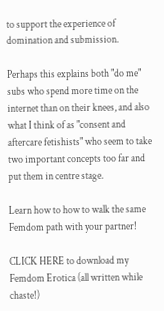to support the experience of domination and submission.

Perhaps this explains both "do me" subs who spend more time on the internet than on their knees, and also what I think of as "consent and aftercare fetishists" who seem to take two important concepts too far and put them in centre stage.

Learn how to how to walk the same Femdom path with your partner!

CLICK HERE to download my Femdom Erotica (all written while chaste!)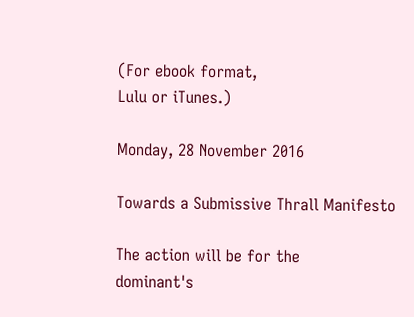(For ebook format,
Lulu or iTunes.)

Monday, 28 November 2016

Towards a Submissive Thrall Manifesto

The action will be for the
dominant's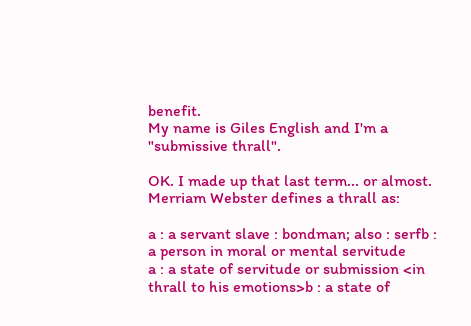benefit.
My name is Giles English and I'm a "submissive thrall".

OK. I made up that last term... or almost. Merriam Webster defines a thrall as:

a : a servant slave : bondman; also : serfb : a person in moral or mental servitude
a : a state of servitude or submission <in thrall to his emotions>b : a state of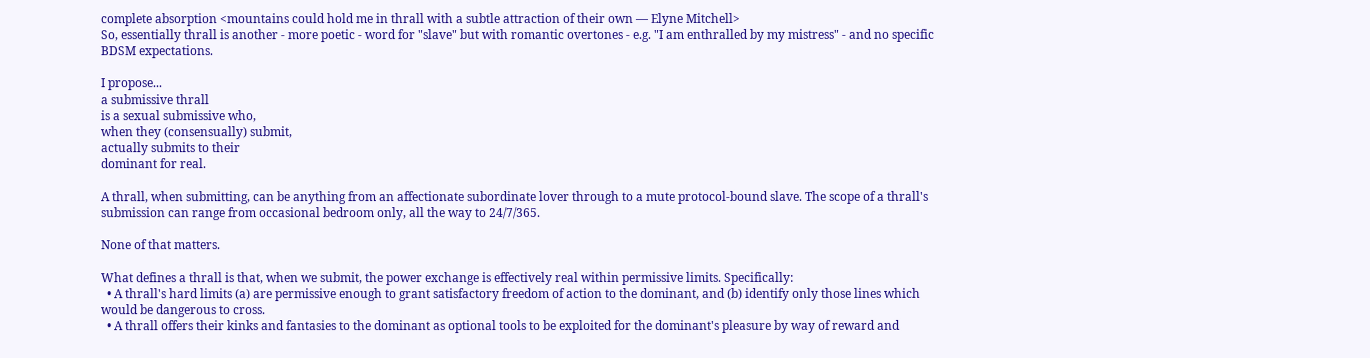complete absorption <mountains could hold me in thrall with a subtle attraction of their own — Elyne Mitchell>
So, essentially thrall is another - more poetic - word for "slave" but with romantic overtones - e.g. "I am enthralled by my mistress" - and no specific BDSM expectations.

I propose...
a submissive thrall
is a sexual submissive who,
when they (consensually) submit,
actually submits to their
dominant for real.

A thrall, when submitting, can be anything from an affectionate subordinate lover through to a mute protocol-bound slave. The scope of a thrall's submission can range from occasional bedroom only, all the way to 24/7/365.

None of that matters.

What defines a thrall is that, when we submit, the power exchange is effectively real within permissive limits. Specifically:
  • A thrall's hard limits (a) are permissive enough to grant satisfactory freedom of action to the dominant, and (b) identify only those lines which would be dangerous to cross.
  • A thrall offers their kinks and fantasies to the dominant as optional tools to be exploited for the dominant's pleasure by way of reward and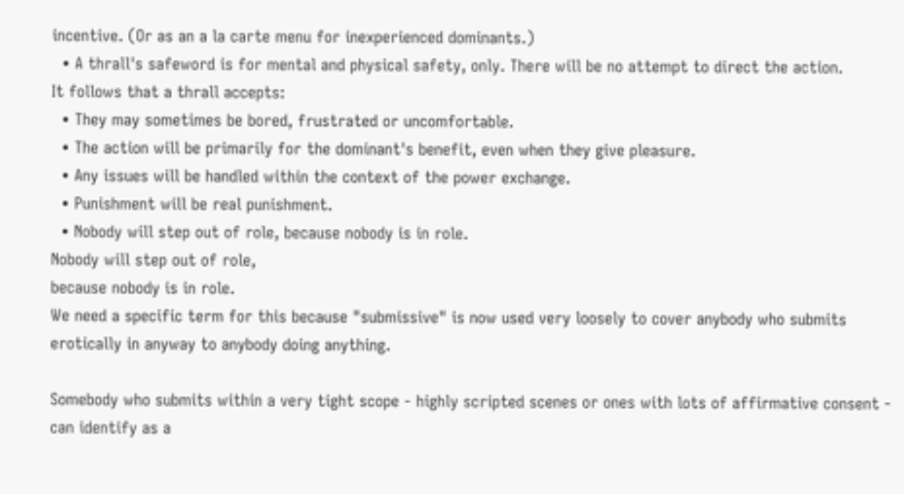incentive. (Or as an a la carte menu for inexperienced dominants.)
  • A thrall's safeword is for mental and physical safety, only. There will be no attempt to direct the action.
It follows that a thrall accepts:
  • They may sometimes be bored, frustrated or uncomfortable.
  • The action will be primarily for the dominant's benefit, even when they give pleasure.
  • Any issues will be handled within the context of the power exchange.
  • Punishment will be real punishment.
  • Nobody will step out of role, because nobody is in role.
Nobody will step out of role,
because nobody is in role.
We need a specific term for this because "submissive" is now used very loosely to cover anybody who submits erotically in anyway to anybody doing anything.

Somebody who submits within a very tight scope - highly scripted scenes or ones with lots of affirmative consent - can identify as a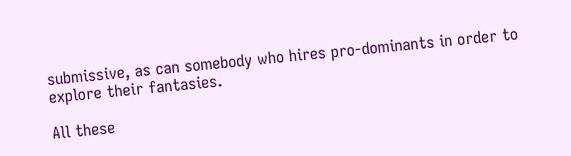submissive, as can somebody who hires pro-dominants in order to  explore their fantasies.

All these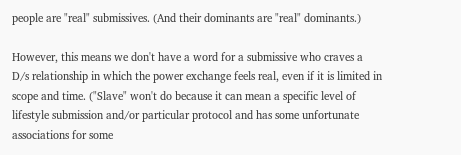people are "real" submissives. (And their dominants are "real" dominants.)

However, this means we don't have a word for a submissive who craves a D/s relationship in which the power exchange feels real, even if it is limited in scope and time. ("Slave" won't do because it can mean a specific level of lifestyle submission and/or particular protocol and has some unfortunate associations for some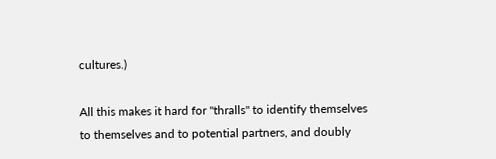cultures.)

All this makes it hard for "thralls" to identify themselves to themselves and to potential partners, and doubly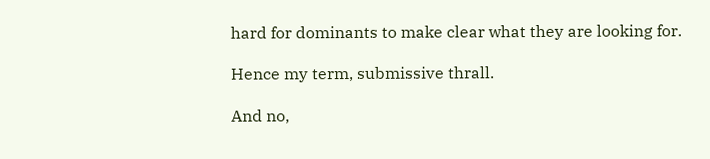hard for dominants to make clear what they are looking for.

Hence my term, submissive thrall.

And no,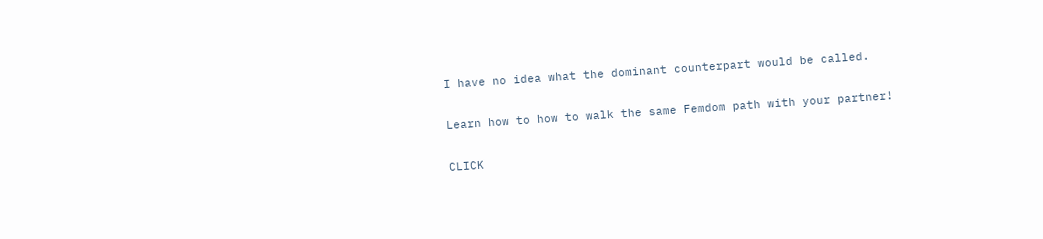I have no idea what the dominant counterpart would be called.

Learn how to how to walk the same Femdom path with your partner!

CLICK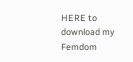HERE to download my Femdom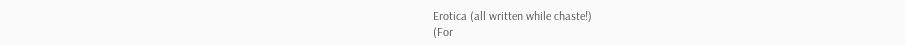Erotica (all written while chaste!)
(For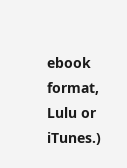ebook format,
Lulu or iTunes.)